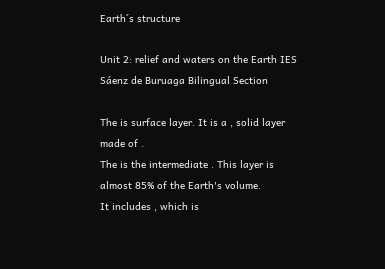Earth´s structure

Unit 2: relief and waters on the Earth IES Sáenz de Buruaga Bilingual Section

The is surface layer. It is a , solid layer made of .
The is the intermediate . This layer is almost 85% of the Earth's volume.
It includes , which is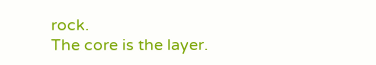rock.
The core is the layer.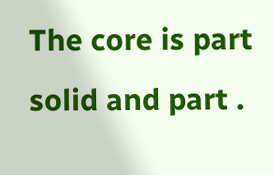The core is part solid and part .